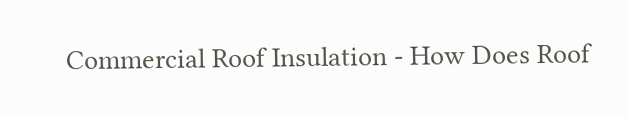Commercial Roof Insulation - How Does Roof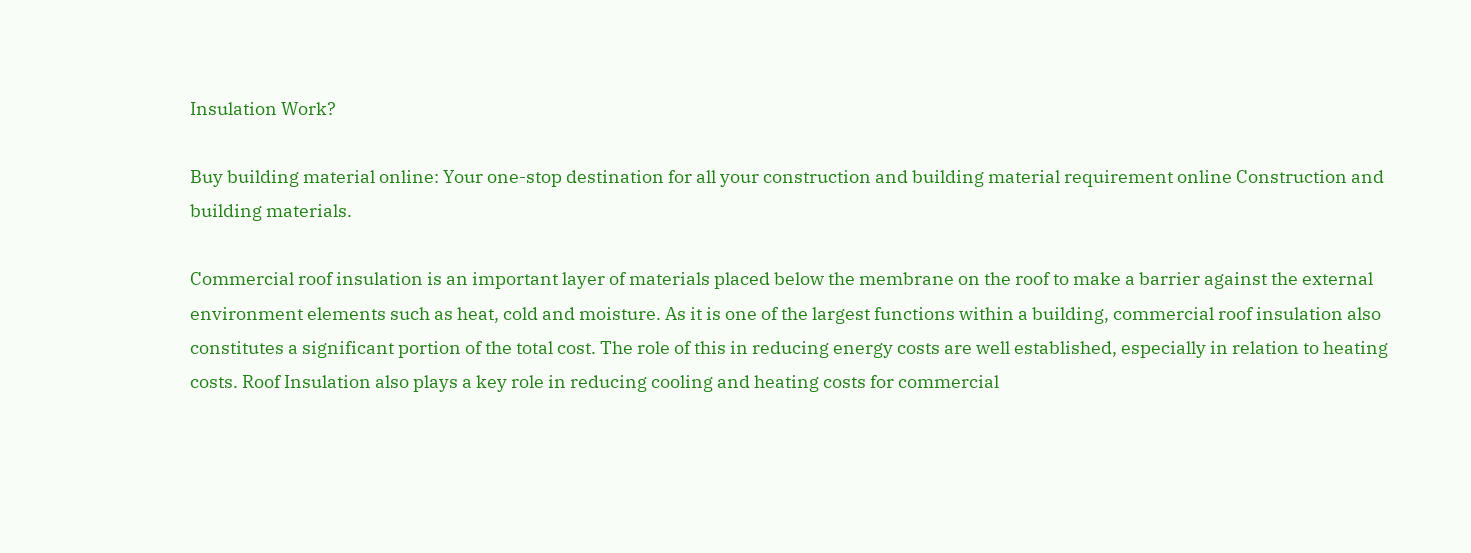Insulation Work?

Buy building material online: Your one-stop destination for all your construction and building material requirement online Construction and building materials.

Commercial roof insulation is an important layer of materials placed below the membrane on the roof to make a barrier against the external environment elements such as heat, cold and moisture. As it is one of the largest functions within a building, commercial roof insulation also constitutes a significant portion of the total cost. The role of this in reducing energy costs are well established, especially in relation to heating costs. Roof Insulation also plays a key role in reducing cooling and heating costs for commercial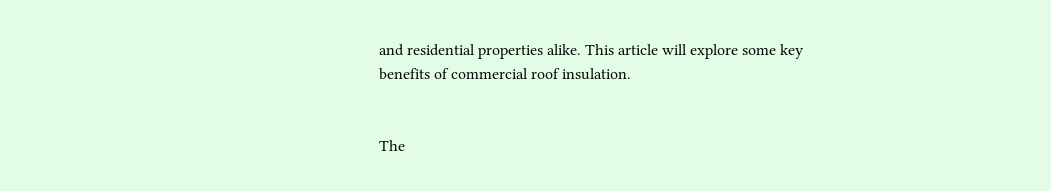and residential properties alike. This article will explore some key benefits of commercial roof insulation.


The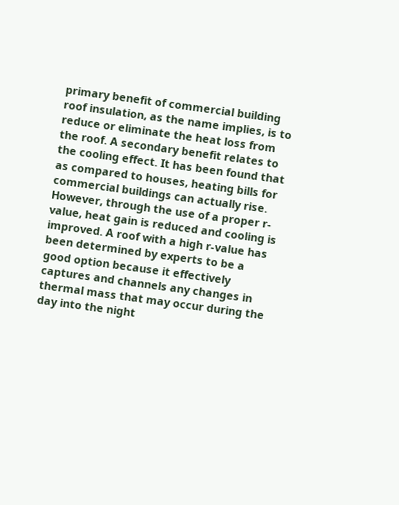primary benefit of commercial building roof insulation, as the name implies, is to reduce or eliminate the heat loss from the roof. A secondary benefit relates to the cooling effect. It has been found that as compared to houses, heating bills for commercial buildings can actually rise. However, through the use of a proper r-value, heat gain is reduced and cooling is improved. A roof with a high r-value has been determined by experts to be a good option because it effectively captures and channels any changes in thermal mass that may occur during the day into the night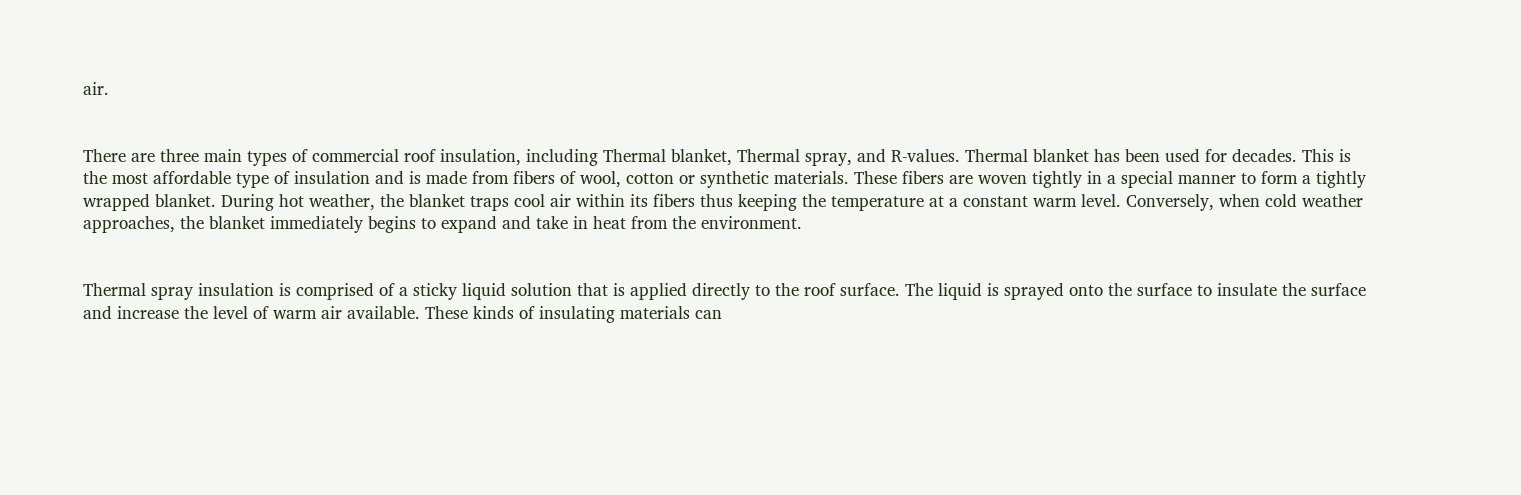air.


There are three main types of commercial roof insulation, including Thermal blanket, Thermal spray, and R-values. Thermal blanket has been used for decades. This is the most affordable type of insulation and is made from fibers of wool, cotton or synthetic materials. These fibers are woven tightly in a special manner to form a tightly wrapped blanket. During hot weather, the blanket traps cool air within its fibers thus keeping the temperature at a constant warm level. Conversely, when cold weather approaches, the blanket immediately begins to expand and take in heat from the environment.


Thermal spray insulation is comprised of a sticky liquid solution that is applied directly to the roof surface. The liquid is sprayed onto the surface to insulate the surface and increase the level of warm air available. These kinds of insulating materials can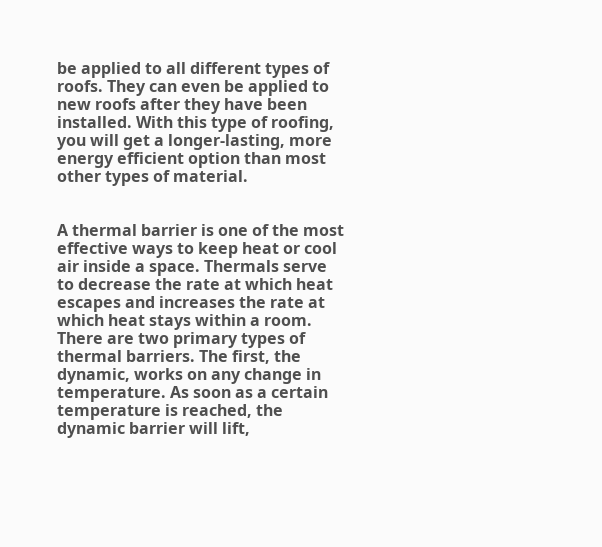be applied to all different types of roofs. They can even be applied to new roofs after they have been installed. With this type of roofing, you will get a longer-lasting, more energy efficient option than most other types of material.


A thermal barrier is one of the most effective ways to keep heat or cool air inside a space. Thermals serve to decrease the rate at which heat escapes and increases the rate at which heat stays within a room. There are two primary types of thermal barriers. The first, the dynamic, works on any change in temperature. As soon as a certain temperature is reached, the dynamic barrier will lift,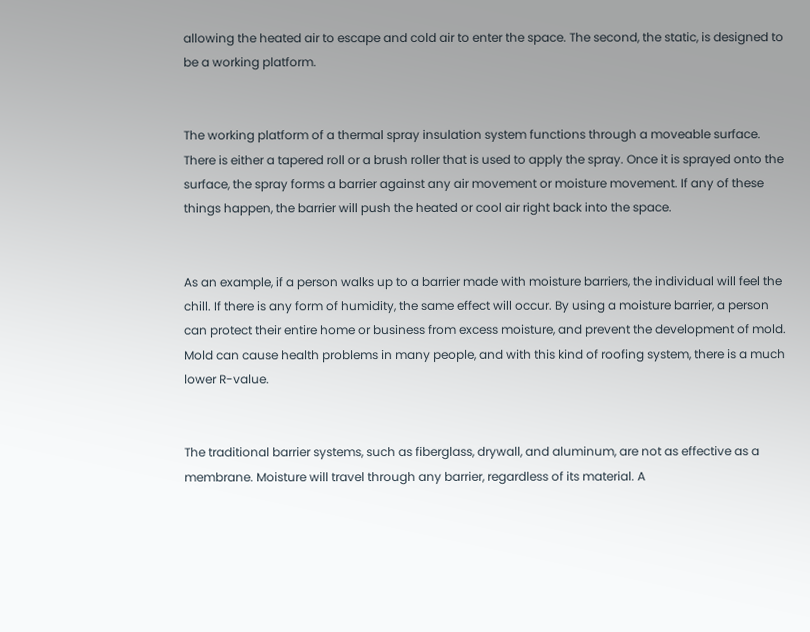allowing the heated air to escape and cold air to enter the space. The second, the static, is designed to be a working platform.


The working platform of a thermal spray insulation system functions through a moveable surface. There is either a tapered roll or a brush roller that is used to apply the spray. Once it is sprayed onto the surface, the spray forms a barrier against any air movement or moisture movement. If any of these things happen, the barrier will push the heated or cool air right back into the space.


As an example, if a person walks up to a barrier made with moisture barriers, the individual will feel the chill. If there is any form of humidity, the same effect will occur. By using a moisture barrier, a person can protect their entire home or business from excess moisture, and prevent the development of mold. Mold can cause health problems in many people, and with this kind of roofing system, there is a much lower R-value.


The traditional barrier systems, such as fiberglass, drywall, and aluminum, are not as effective as a membrane. Moisture will travel through any barrier, regardless of its material. A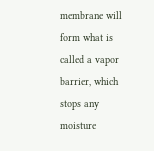membrane will form what is called a vapor barrier, which stops any moisture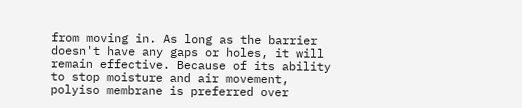from moving in. As long as the barrier doesn't have any gaps or holes, it will remain effective. Because of its ability to stop moisture and air movement, polyiso membrane is preferred over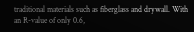traditional materials such as fiberglass and drywall. With an R-value of only 0.6,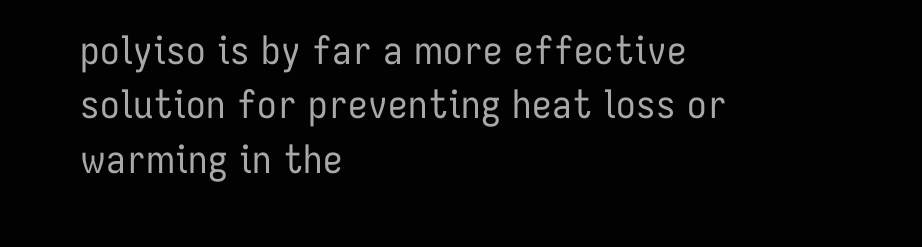polyiso is by far a more effective solution for preventing heat loss or warming in the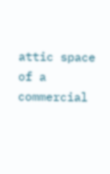attic space of a commercial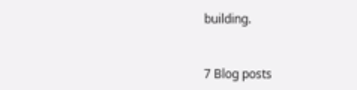building.


7 Blog posts